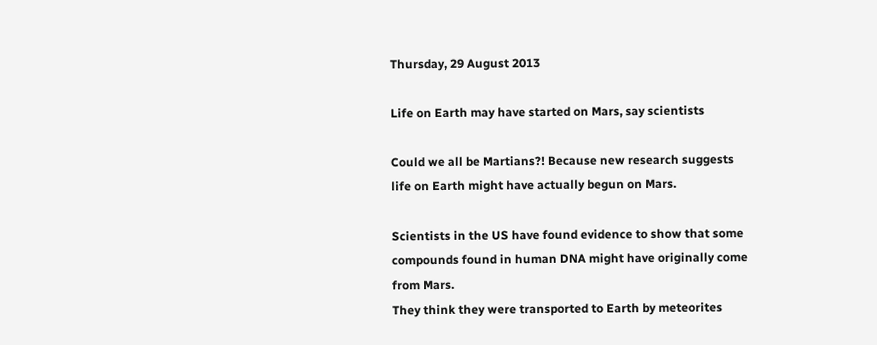Thursday, 29 August 2013

Life on Earth may have started on Mars, say scientists

Could we all be Martians?! Because new research suggests life on Earth might have actually begun on Mars.

Scientists in the US have found evidence to show that some compounds found in human DNA might have originally come from Mars.
They think they were transported to Earth by meteorites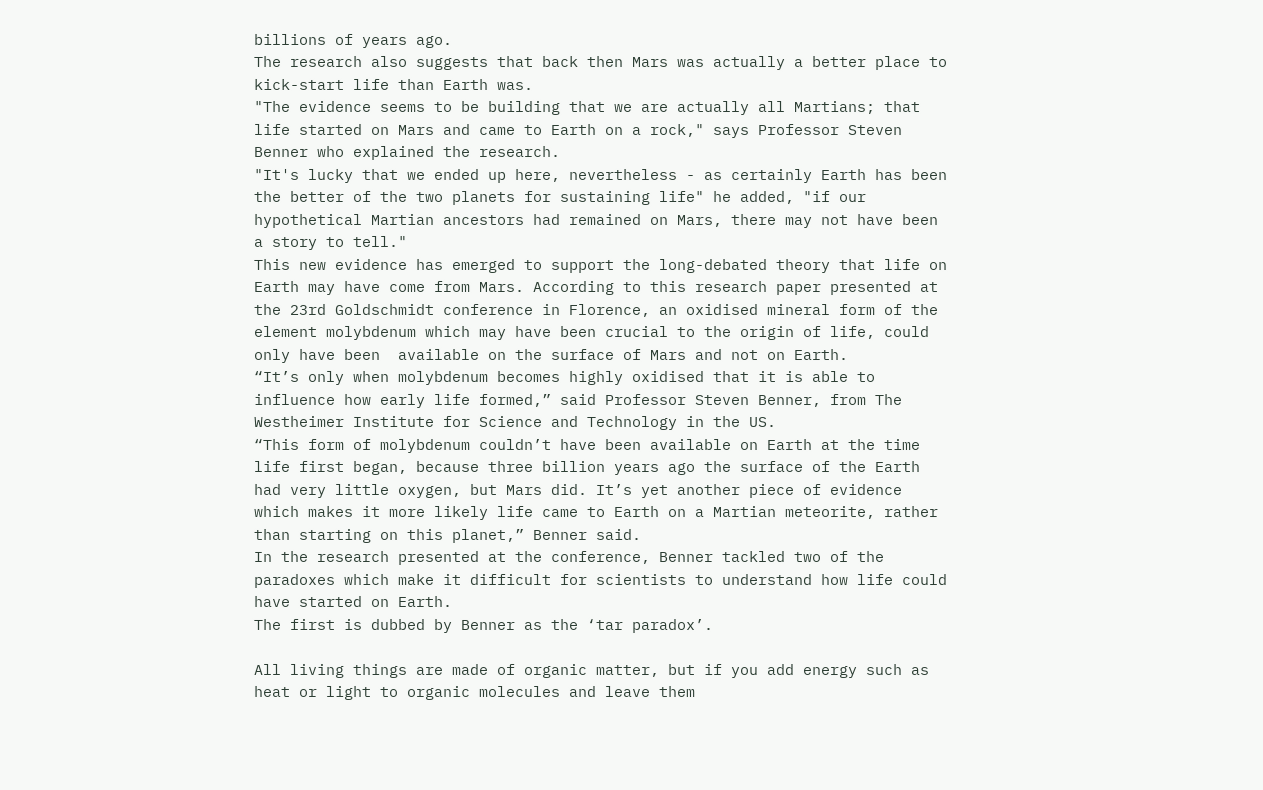billions of years ago.
The research also suggests that back then Mars was actually a better place to kick-start life than Earth was.
"The evidence seems to be building that we are actually all Martians; that life started on Mars and came to Earth on a rock," says Professor Steven Benner who explained the research.
"It's lucky that we ended up here, nevertheless - as certainly Earth has been the better of the two planets for sustaining life" he added, "if our hypothetical Martian ancestors had remained on Mars, there may not have been a story to tell."
This new evidence has emerged to support the long-debated theory that life on Earth may have come from Mars. According to this research paper presented at the 23rd Goldschmidt conference in Florence, an oxidised mineral form of the element molybdenum which may have been crucial to the origin of life, could only have been  available on the surface of Mars and not on Earth.
“It’s only when molybdenum becomes highly oxidised that it is able to influence how early life formed,” said Professor Steven Benner, from The Westheimer Institute for Science and Technology in the US.
“This form of molybdenum couldn’t have been available on Earth at the time life first began, because three billion years ago the surface of the Earth had very little oxygen, but Mars did. It’s yet another piece of evidence which makes it more likely life came to Earth on a Martian meteorite, rather than starting on this planet,” Benner said.
In the research presented at the conference, Benner tackled two of the paradoxes which make it difficult for scientists to understand how life could have started on Earth.
The first is dubbed by Benner as the ‘tar paradox’.

All living things are made of organic matter, but if you add energy such as heat or light to organic molecules and leave them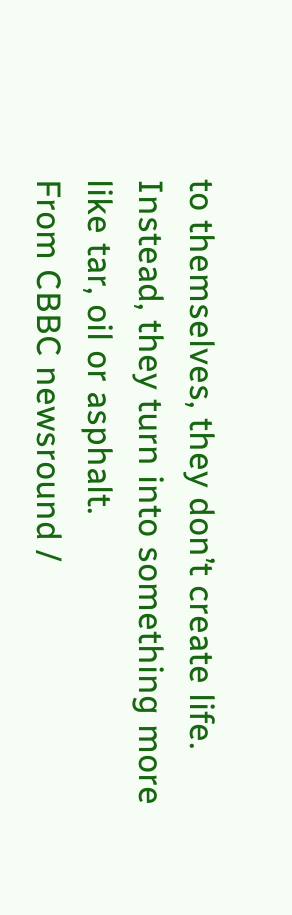to themselves, they don’t create life. Instead, they turn into something more like tar, oil or asphalt.
From CBBC newsround /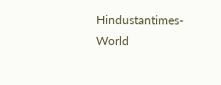Hindustantimes- World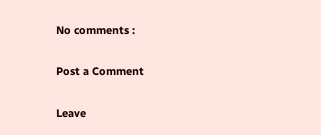No comments :

Post a Comment

Leave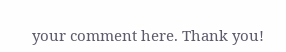your comment here. Thank you!